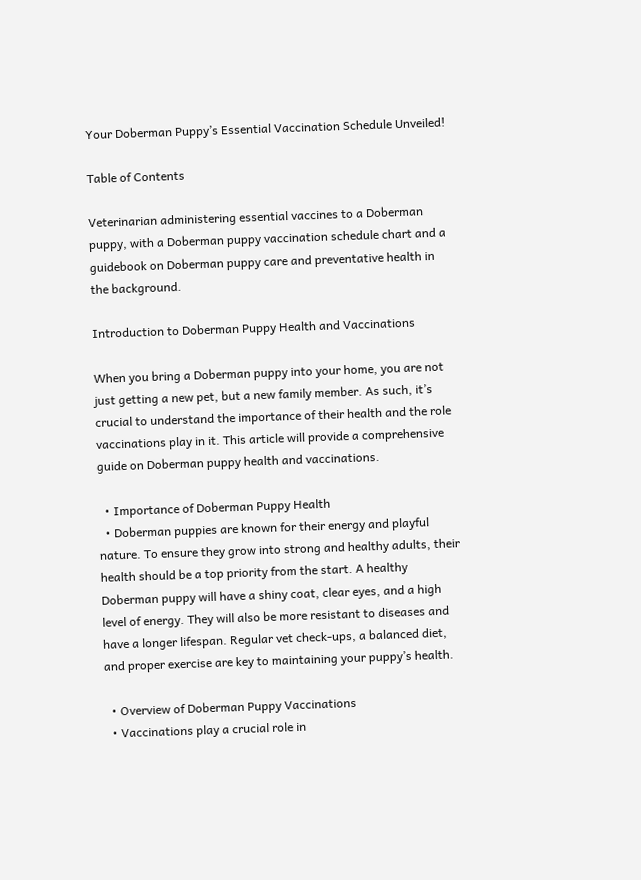Your Doberman Puppy’s Essential Vaccination Schedule Unveiled!

Table of Contents

Veterinarian administering essential vaccines to a Doberman puppy, with a Doberman puppy vaccination schedule chart and a guidebook on Doberman puppy care and preventative health in the background.

Introduction to Doberman Puppy Health and Vaccinations

When you bring a Doberman puppy into your home, you are not just getting a new pet, but a new family member. As such, it’s crucial to understand the importance of their health and the role vaccinations play in it. This article will provide a comprehensive guide on Doberman puppy health and vaccinations.

  • Importance of Doberman Puppy Health
  • Doberman puppies are known for their energy and playful nature. To ensure they grow into strong and healthy adults, their health should be a top priority from the start. A healthy Doberman puppy will have a shiny coat, clear eyes, and a high level of energy. They will also be more resistant to diseases and have a longer lifespan. Regular vet check-ups, a balanced diet, and proper exercise are key to maintaining your puppy’s health.

  • Overview of Doberman Puppy Vaccinations
  • Vaccinations play a crucial role in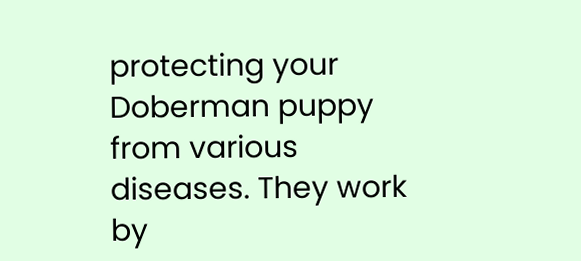protecting your Doberman puppy from various diseases. They work by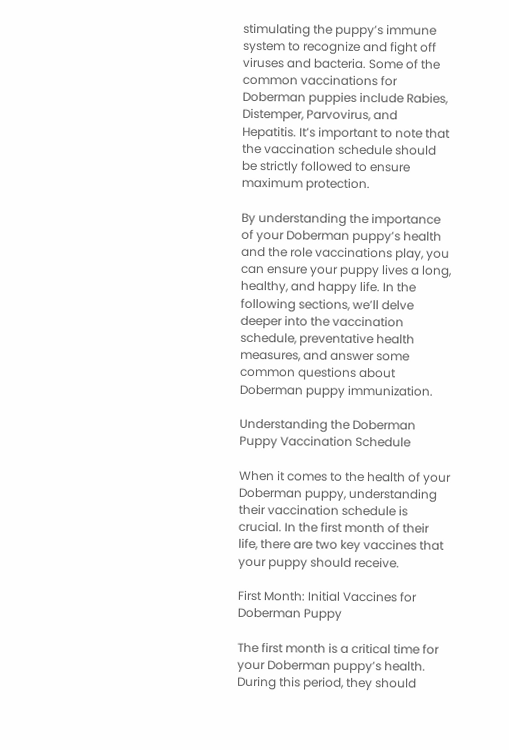stimulating the puppy’s immune system to recognize and fight off viruses and bacteria. Some of the common vaccinations for Doberman puppies include Rabies, Distemper, Parvovirus, and Hepatitis. It’s important to note that the vaccination schedule should be strictly followed to ensure maximum protection.

By understanding the importance of your Doberman puppy’s health and the role vaccinations play, you can ensure your puppy lives a long, healthy, and happy life. In the following sections, we’ll delve deeper into the vaccination schedule, preventative health measures, and answer some common questions about Doberman puppy immunization.

Understanding the Doberman Puppy Vaccination Schedule

When it comes to the health of your Doberman puppy, understanding their vaccination schedule is crucial. In the first month of their life, there are two key vaccines that your puppy should receive.

First Month: Initial Vaccines for Doberman Puppy

The first month is a critical time for your Doberman puppy’s health. During this period, they should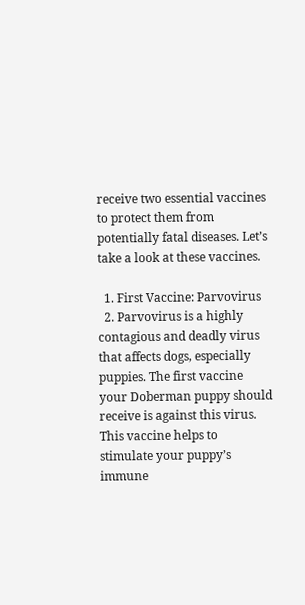receive two essential vaccines to protect them from potentially fatal diseases. Let’s take a look at these vaccines.

  1. First Vaccine: Parvovirus
  2. Parvovirus is a highly contagious and deadly virus that affects dogs, especially puppies. The first vaccine your Doberman puppy should receive is against this virus. This vaccine helps to stimulate your puppy’s immune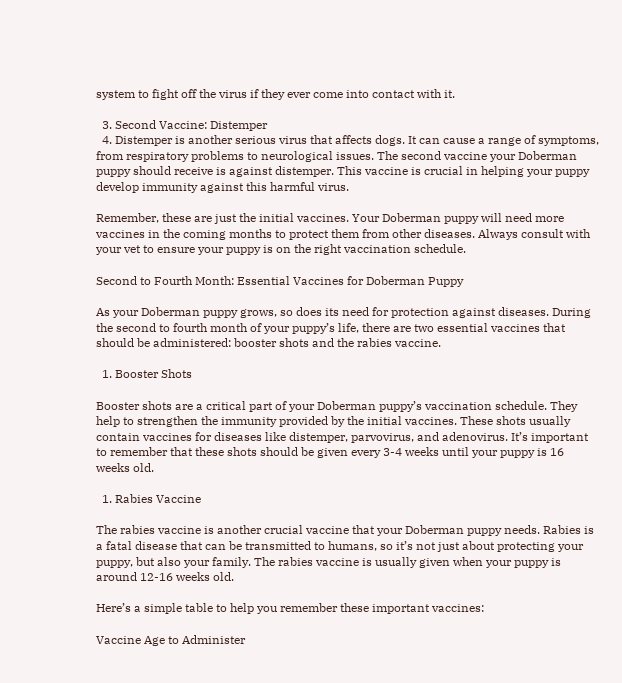system to fight off the virus if they ever come into contact with it.

  3. Second Vaccine: Distemper
  4. Distemper is another serious virus that affects dogs. It can cause a range of symptoms, from respiratory problems to neurological issues. The second vaccine your Doberman puppy should receive is against distemper. This vaccine is crucial in helping your puppy develop immunity against this harmful virus.

Remember, these are just the initial vaccines. Your Doberman puppy will need more vaccines in the coming months to protect them from other diseases. Always consult with your vet to ensure your puppy is on the right vaccination schedule.

Second to Fourth Month: Essential Vaccines for Doberman Puppy

As your Doberman puppy grows, so does its need for protection against diseases. During the second to fourth month of your puppy’s life, there are two essential vaccines that should be administered: booster shots and the rabies vaccine.

  1. Booster Shots

Booster shots are a critical part of your Doberman puppy’s vaccination schedule. They help to strengthen the immunity provided by the initial vaccines. These shots usually contain vaccines for diseases like distemper, parvovirus, and adenovirus. It’s important to remember that these shots should be given every 3-4 weeks until your puppy is 16 weeks old.

  1. Rabies Vaccine

The rabies vaccine is another crucial vaccine that your Doberman puppy needs. Rabies is a fatal disease that can be transmitted to humans, so it’s not just about protecting your puppy, but also your family. The rabies vaccine is usually given when your puppy is around 12-16 weeks old.

Here’s a simple table to help you remember these important vaccines:

Vaccine Age to Administer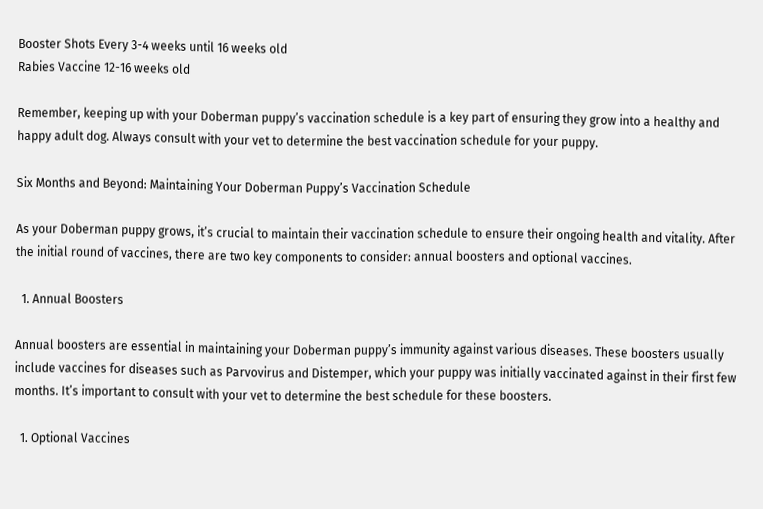Booster Shots Every 3-4 weeks until 16 weeks old
Rabies Vaccine 12-16 weeks old

Remember, keeping up with your Doberman puppy’s vaccination schedule is a key part of ensuring they grow into a healthy and happy adult dog. Always consult with your vet to determine the best vaccination schedule for your puppy.

Six Months and Beyond: Maintaining Your Doberman Puppy’s Vaccination Schedule

As your Doberman puppy grows, it’s crucial to maintain their vaccination schedule to ensure their ongoing health and vitality. After the initial round of vaccines, there are two key components to consider: annual boosters and optional vaccines.

  1. Annual Boosters

Annual boosters are essential in maintaining your Doberman puppy’s immunity against various diseases. These boosters usually include vaccines for diseases such as Parvovirus and Distemper, which your puppy was initially vaccinated against in their first few months. It’s important to consult with your vet to determine the best schedule for these boosters.

  1. Optional Vaccines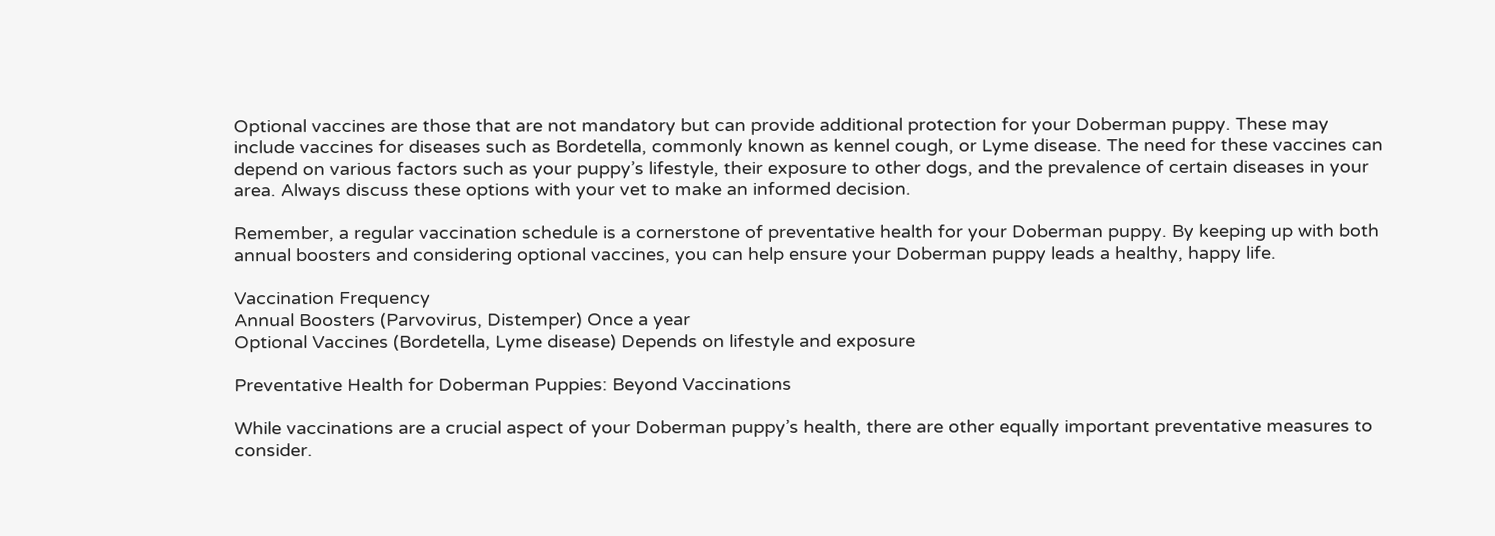Optional vaccines are those that are not mandatory but can provide additional protection for your Doberman puppy. These may include vaccines for diseases such as Bordetella, commonly known as kennel cough, or Lyme disease. The need for these vaccines can depend on various factors such as your puppy’s lifestyle, their exposure to other dogs, and the prevalence of certain diseases in your area. Always discuss these options with your vet to make an informed decision.

Remember, a regular vaccination schedule is a cornerstone of preventative health for your Doberman puppy. By keeping up with both annual boosters and considering optional vaccines, you can help ensure your Doberman puppy leads a healthy, happy life.

Vaccination Frequency
Annual Boosters (Parvovirus, Distemper) Once a year
Optional Vaccines (Bordetella, Lyme disease) Depends on lifestyle and exposure

Preventative Health for Doberman Puppies: Beyond Vaccinations

While vaccinations are a crucial aspect of your Doberman puppy’s health, there are other equally important preventative measures to consider.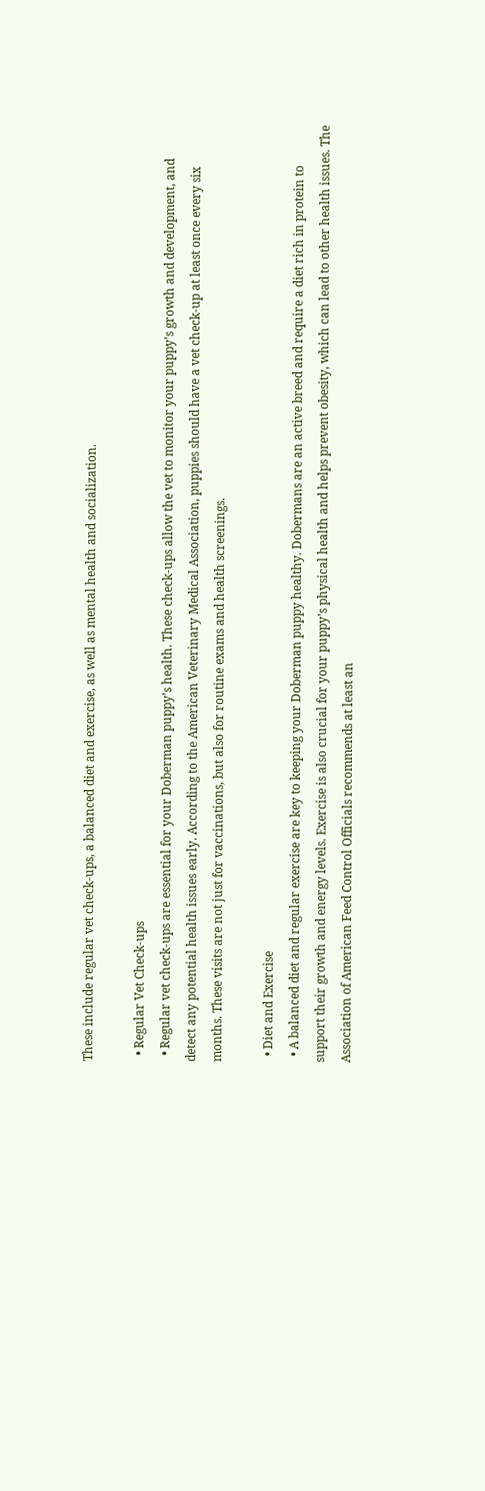These include regular vet check-ups, a balanced diet and exercise, as well as mental health and socialization.

  • Regular Vet Check-ups
  • Regular vet check-ups are essential for your Doberman puppy’s health. These check-ups allow the vet to monitor your puppy’s growth and development, and detect any potential health issues early. According to the American Veterinary Medical Association, puppies should have a vet check-up at least once every six months. These visits are not just for vaccinations, but also for routine exams and health screenings.

  • Diet and Exercise
  • A balanced diet and regular exercise are key to keeping your Doberman puppy healthy. Dobermans are an active breed and require a diet rich in protein to support their growth and energy levels. Exercise is also crucial for your puppy’s physical health and helps prevent obesity, which can lead to other health issues. The Association of American Feed Control Officials recommends at least an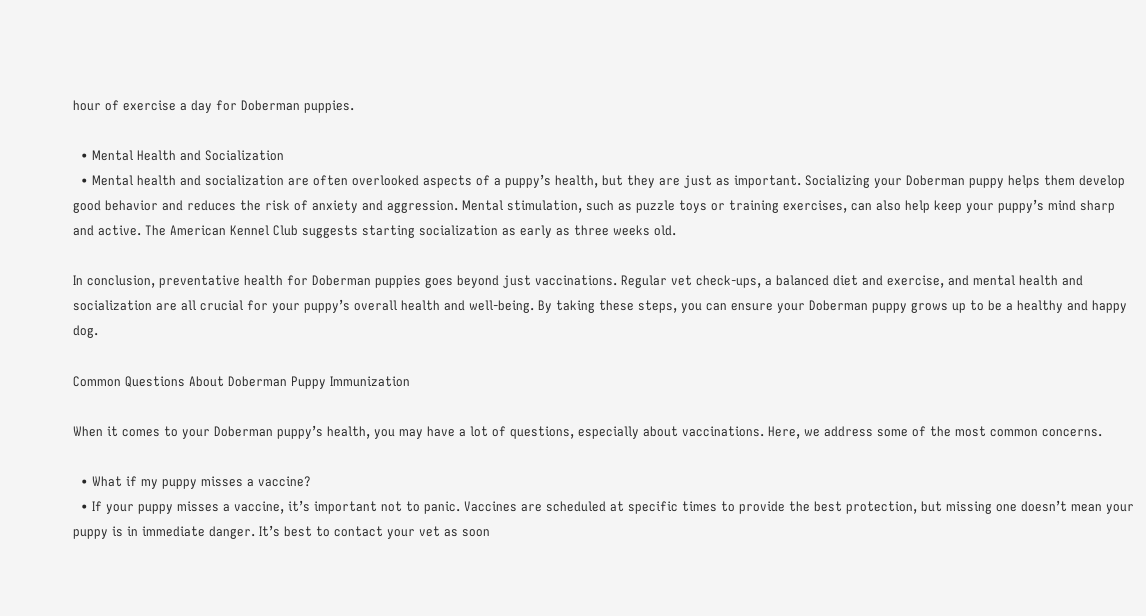hour of exercise a day for Doberman puppies.

  • Mental Health and Socialization
  • Mental health and socialization are often overlooked aspects of a puppy’s health, but they are just as important. Socializing your Doberman puppy helps them develop good behavior and reduces the risk of anxiety and aggression. Mental stimulation, such as puzzle toys or training exercises, can also help keep your puppy’s mind sharp and active. The American Kennel Club suggests starting socialization as early as three weeks old.

In conclusion, preventative health for Doberman puppies goes beyond just vaccinations. Regular vet check-ups, a balanced diet and exercise, and mental health and socialization are all crucial for your puppy’s overall health and well-being. By taking these steps, you can ensure your Doberman puppy grows up to be a healthy and happy dog.

Common Questions About Doberman Puppy Immunization

When it comes to your Doberman puppy’s health, you may have a lot of questions, especially about vaccinations. Here, we address some of the most common concerns.

  • What if my puppy misses a vaccine?
  • If your puppy misses a vaccine, it’s important not to panic. Vaccines are scheduled at specific times to provide the best protection, but missing one doesn’t mean your puppy is in immediate danger. It’s best to contact your vet as soon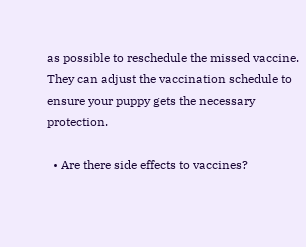as possible to reschedule the missed vaccine. They can adjust the vaccination schedule to ensure your puppy gets the necessary protection.

  • Are there side effects to vaccines?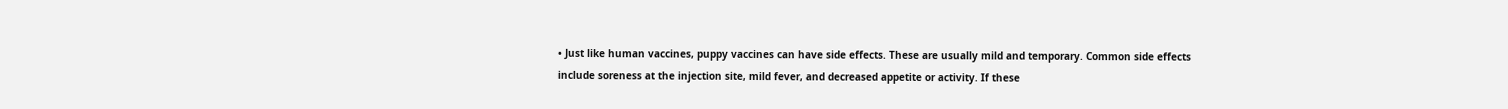• Just like human vaccines, puppy vaccines can have side effects. These are usually mild and temporary. Common side effects include soreness at the injection site, mild fever, and decreased appetite or activity. If these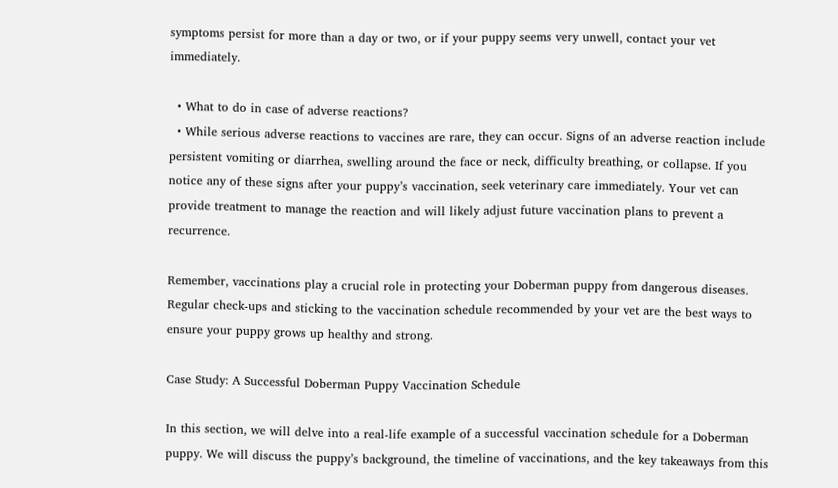symptoms persist for more than a day or two, or if your puppy seems very unwell, contact your vet immediately.

  • What to do in case of adverse reactions?
  • While serious adverse reactions to vaccines are rare, they can occur. Signs of an adverse reaction include persistent vomiting or diarrhea, swelling around the face or neck, difficulty breathing, or collapse. If you notice any of these signs after your puppy’s vaccination, seek veterinary care immediately. Your vet can provide treatment to manage the reaction and will likely adjust future vaccination plans to prevent a recurrence.

Remember, vaccinations play a crucial role in protecting your Doberman puppy from dangerous diseases. Regular check-ups and sticking to the vaccination schedule recommended by your vet are the best ways to ensure your puppy grows up healthy and strong.

Case Study: A Successful Doberman Puppy Vaccination Schedule

In this section, we will delve into a real-life example of a successful vaccination schedule for a Doberman puppy. We will discuss the puppy’s background, the timeline of vaccinations, and the key takeaways from this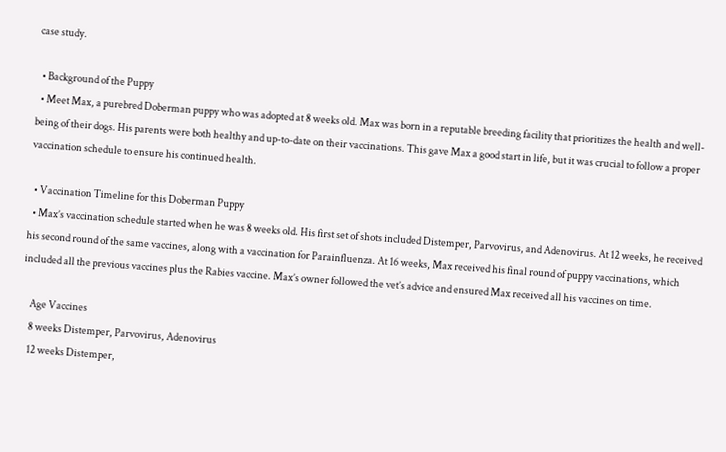case study.

  • Background of the Puppy
  • Meet Max, a purebred Doberman puppy who was adopted at 8 weeks old. Max was born in a reputable breeding facility that prioritizes the health and well-being of their dogs. His parents were both healthy and up-to-date on their vaccinations. This gave Max a good start in life, but it was crucial to follow a proper vaccination schedule to ensure his continued health.

  • Vaccination Timeline for this Doberman Puppy
  • Max’s vaccination schedule started when he was 8 weeks old. His first set of shots included Distemper, Parvovirus, and Adenovirus. At 12 weeks, he received his second round of the same vaccines, along with a vaccination for Parainfluenza. At 16 weeks, Max received his final round of puppy vaccinations, which included all the previous vaccines plus the Rabies vaccine. Max’s owner followed the vet’s advice and ensured Max received all his vaccines on time.

    Age Vaccines
    8 weeks Distemper, Parvovirus, Adenovirus
    12 weeks Distemper,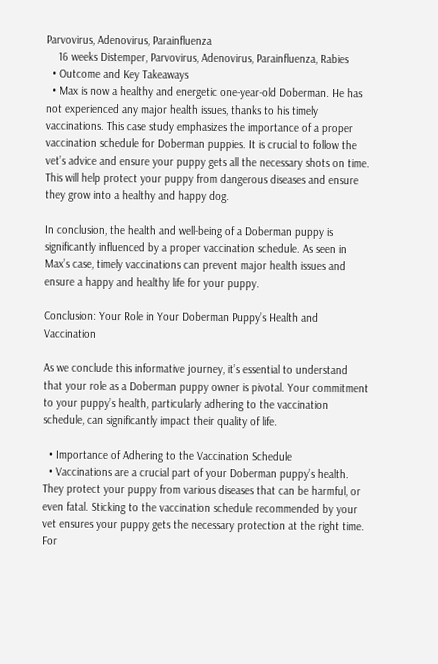Parvovirus, Adenovirus, Parainfluenza
    16 weeks Distemper, Parvovirus, Adenovirus, Parainfluenza, Rabies
  • Outcome and Key Takeaways
  • Max is now a healthy and energetic one-year-old Doberman. He has not experienced any major health issues, thanks to his timely vaccinations. This case study emphasizes the importance of a proper vaccination schedule for Doberman puppies. It is crucial to follow the vet’s advice and ensure your puppy gets all the necessary shots on time. This will help protect your puppy from dangerous diseases and ensure they grow into a healthy and happy dog.

In conclusion, the health and well-being of a Doberman puppy is significantly influenced by a proper vaccination schedule. As seen in Max’s case, timely vaccinations can prevent major health issues and ensure a happy and healthy life for your puppy.

Conclusion: Your Role in Your Doberman Puppy’s Health and Vaccination

As we conclude this informative journey, it’s essential to understand that your role as a Doberman puppy owner is pivotal. Your commitment to your puppy’s health, particularly adhering to the vaccination schedule, can significantly impact their quality of life.

  • Importance of Adhering to the Vaccination Schedule
  • Vaccinations are a crucial part of your Doberman puppy’s health. They protect your puppy from various diseases that can be harmful, or even fatal. Sticking to the vaccination schedule recommended by your vet ensures your puppy gets the necessary protection at the right time. For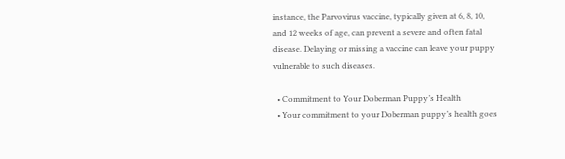instance, the Parvovirus vaccine, typically given at 6, 8, 10, and 12 weeks of age, can prevent a severe and often fatal disease. Delaying or missing a vaccine can leave your puppy vulnerable to such diseases.

  • Commitment to Your Doberman Puppy’s Health
  • Your commitment to your Doberman puppy’s health goes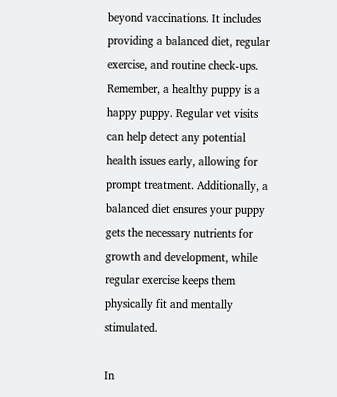beyond vaccinations. It includes providing a balanced diet, regular exercise, and routine check-ups. Remember, a healthy puppy is a happy puppy. Regular vet visits can help detect any potential health issues early, allowing for prompt treatment. Additionally, a balanced diet ensures your puppy gets the necessary nutrients for growth and development, while regular exercise keeps them physically fit and mentally stimulated.

In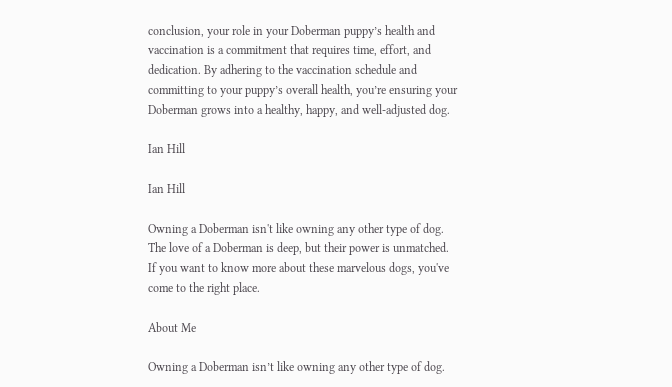conclusion, your role in your Doberman puppy’s health and vaccination is a commitment that requires time, effort, and dedication. By adhering to the vaccination schedule and committing to your puppy’s overall health, you’re ensuring your Doberman grows into a healthy, happy, and well-adjusted dog.

Ian Hill

Ian Hill

Owning a Doberman isn't like owning any other type of dog.
The love of a Doberman is deep, but their power is unmatched.
If you want to know more about these marvelous dogs, you've come to the right place.

About Me

Owning a Doberman isn’t like owning any other type of dog.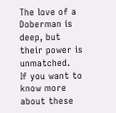The love of a Doberman is deep, but their power is unmatched.
If you want to know more about these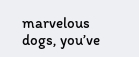marvelous dogs, you’ve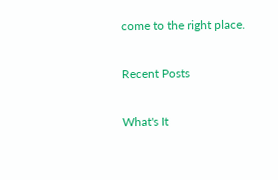come to the right place.

Recent Posts

What's It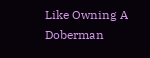Like Owning A Doberman